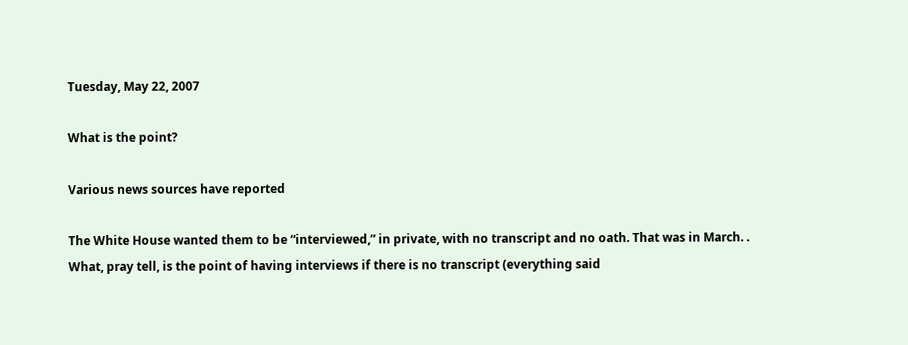Tuesday, May 22, 2007

What is the point?

Various news sources have reported

The White House wanted them to be “interviewed,” in private, with no transcript and no oath. That was in March. .
What, pray tell, is the point of having interviews if there is no transcript (everything said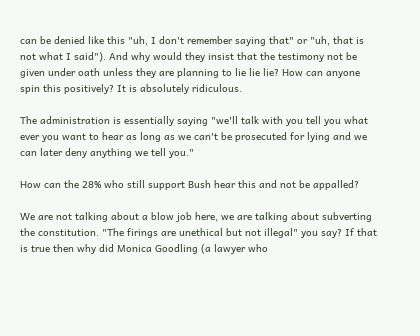can be denied like this "uh, I don't remember saying that" or "uh, that is not what I said"). And why would they insist that the testimony not be given under oath unless they are planning to lie lie lie? How can anyone spin this positively? It is absolutely ridiculous.

The administration is essentially saying "we'll talk with you tell you what ever you want to hear as long as we can't be prosecuted for lying and we can later deny anything we tell you."

How can the 28% who still support Bush hear this and not be appalled?

We are not talking about a blow job here, we are talking about subverting the constitution. "The firings are unethical but not illegal" you say? If that is true then why did Monica Goodling (a lawyer who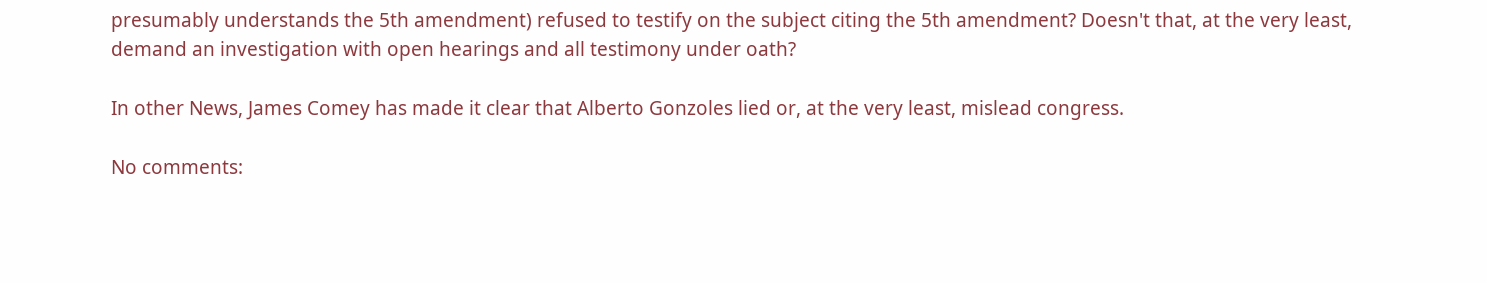presumably understands the 5th amendment) refused to testify on the subject citing the 5th amendment? Doesn't that, at the very least, demand an investigation with open hearings and all testimony under oath?

In other News, James Comey has made it clear that Alberto Gonzoles lied or, at the very least, mislead congress.

No comments: